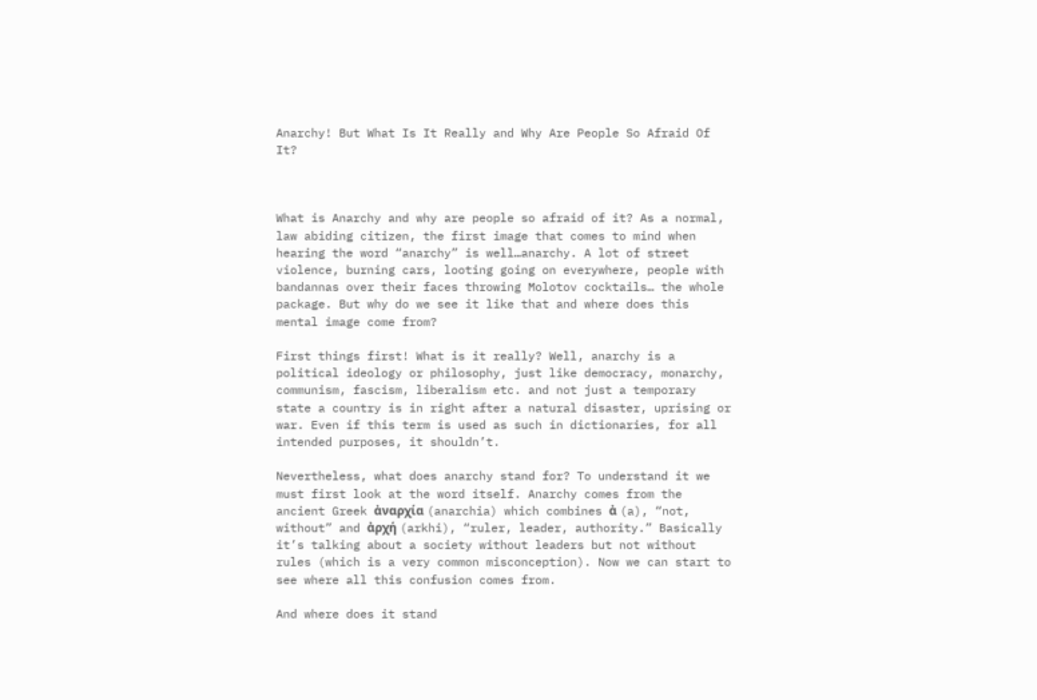Anarchy! But What Is It Really and Why Are People So Afraid Of It?



What is Anarchy and why are people so afraid of it? As a normal, law abiding citizen, the first image that comes to mind when hearing the word “anarchy” is well…anarchy. A lot of street violence, burning cars, looting going on everywhere, people with bandannas over their faces throwing Molotov cocktails… the whole package. But why do we see it like that and where does this mental image come from?

First things first! What is it really? Well, anarchy is a political ideology or philosophy, just like democracy, monarchy, communism, fascism, liberalism etc. and not just a temporary state a country is in right after a natural disaster, uprising or war. Even if this term is used as such in dictionaries, for all intended purposes, it shouldn’t.

Nevertheless, what does anarchy stand for? To understand it we must first look at the word itself. Anarchy comes from the ancient Greek ἀναρχία (anarchia) which combines ἀ (a), “not, without” and ἀρχή (arkhi), “ruler, leader, authority.” Basically it’s talking about a society without leaders but not without rules (which is a very common misconception). Now we can start to see where all this confusion comes from.

And where does it stand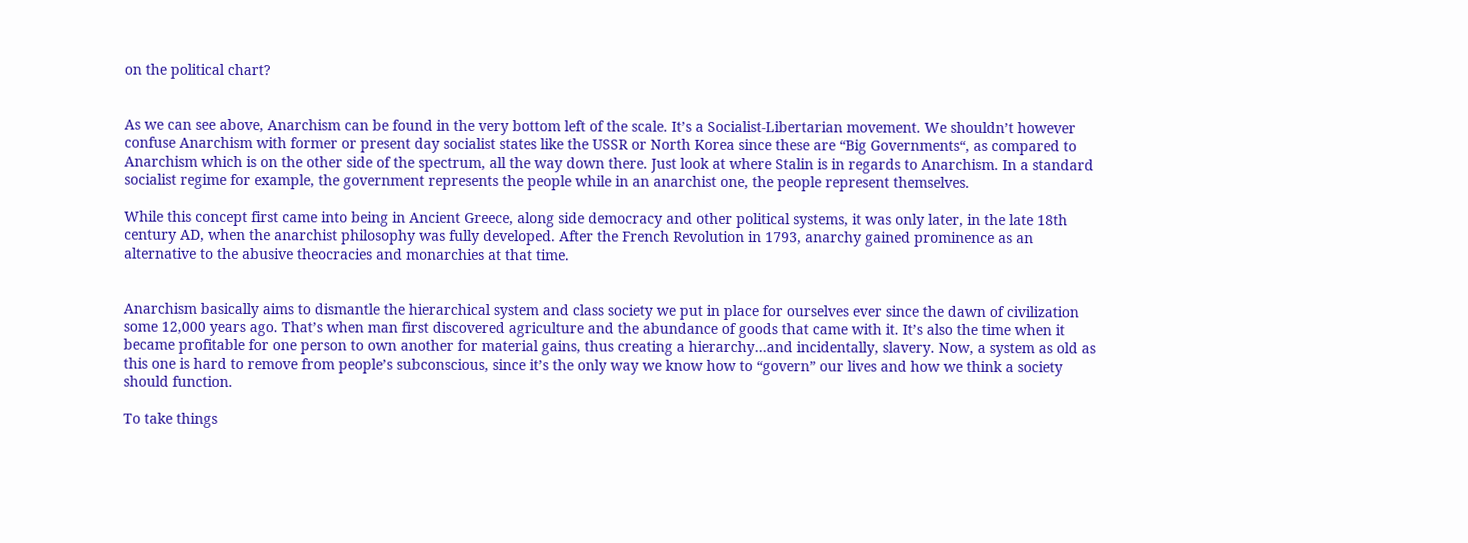on the political chart?


As we can see above, Anarchism can be found in the very bottom left of the scale. It’s a Socialist-Libertarian movement. We shouldn’t however confuse Anarchism with former or present day socialist states like the USSR or North Korea since these are “Big Governments“, as compared to Anarchism which is on the other side of the spectrum, all the way down there. Just look at where Stalin is in regards to Anarchism. In a standard socialist regime for example, the government represents the people while in an anarchist one, the people represent themselves.

While this concept first came into being in Ancient Greece, along side democracy and other political systems, it was only later, in the late 18th century AD, when the anarchist philosophy was fully developed. After the French Revolution in 1793, anarchy gained prominence as an alternative to the abusive theocracies and monarchies at that time.


Anarchism basically aims to dismantle the hierarchical system and class society we put in place for ourselves ever since the dawn of civilization some 12,000 years ago. That’s when man first discovered agriculture and the abundance of goods that came with it. It’s also the time when it became profitable for one person to own another for material gains, thus creating a hierarchy…and incidentally, slavery. Now, a system as old as this one is hard to remove from people’s subconscious, since it’s the only way we know how to “govern” our lives and how we think a society should function.

To take things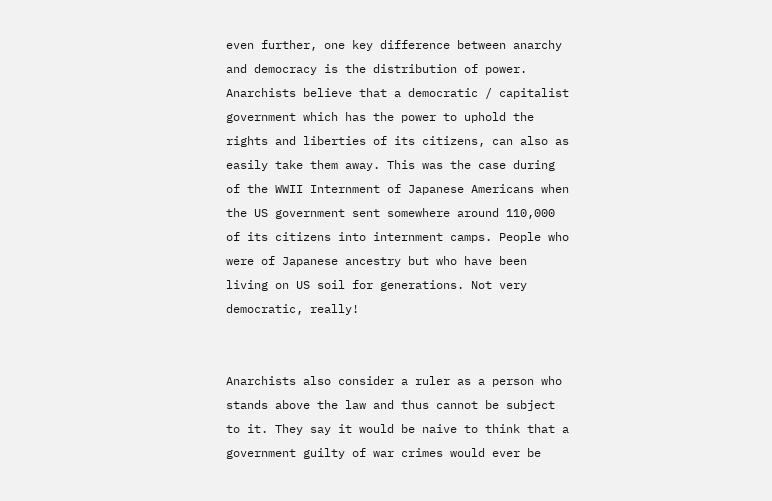even further, one key difference between anarchy and democracy is the distribution of power. Anarchists believe that a democratic / capitalist government which has the power to uphold the rights and liberties of its citizens, can also as easily take them away. This was the case during of the WWII Internment of Japanese Americans when the US government sent somewhere around 110,000 of its citizens into internment camps. People who were of Japanese ancestry but who have been living on US soil for generations. Not very democratic, really!


Anarchists also consider a ruler as a person who stands above the law and thus cannot be subject to it. They say it would be naive to think that a government guilty of war crimes would ever be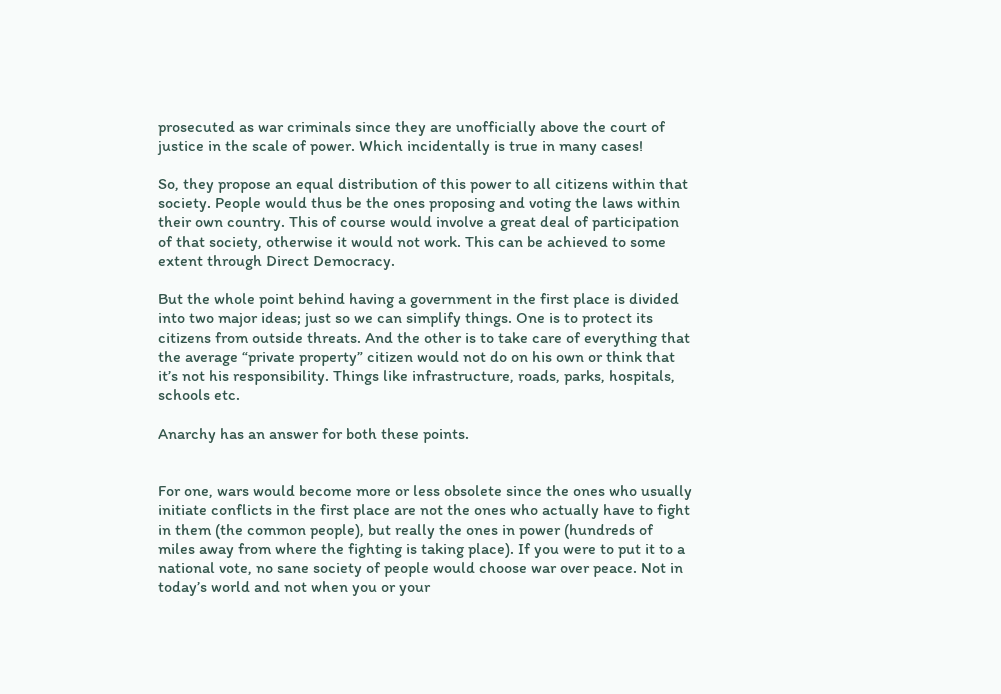prosecuted as war criminals since they are unofficially above the court of justice in the scale of power. Which incidentally is true in many cases!

So, they propose an equal distribution of this power to all citizens within that society. People would thus be the ones proposing and voting the laws within their own country. This of course would involve a great deal of participation of that society, otherwise it would not work. This can be achieved to some extent through Direct Democracy.

But the whole point behind having a government in the first place is divided into two major ideas; just so we can simplify things. One is to protect its citizens from outside threats. And the other is to take care of everything that the average “private property” citizen would not do on his own or think that it’s not his responsibility. Things like infrastructure, roads, parks, hospitals, schools etc.

Anarchy has an answer for both these points.


For one, wars would become more or less obsolete since the ones who usually initiate conflicts in the first place are not the ones who actually have to fight in them (the common people), but really the ones in power (hundreds of miles away from where the fighting is taking place). If you were to put it to a national vote, no sane society of people would choose war over peace. Not in today’s world and not when you or your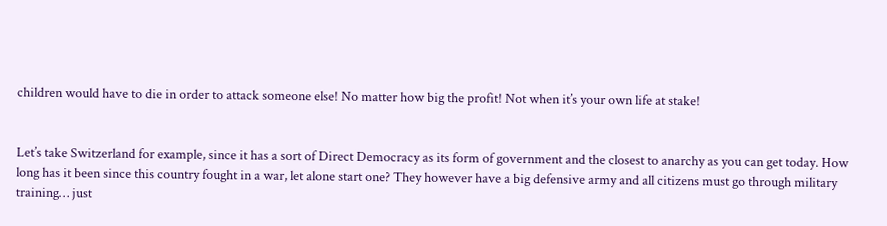children would have to die in order to attack someone else! No matter how big the profit! Not when it’s your own life at stake!


Let’s take Switzerland for example, since it has a sort of Direct Democracy as its form of government and the closest to anarchy as you can get today. How long has it been since this country fought in a war, let alone start one? They however have a big defensive army and all citizens must go through military training… just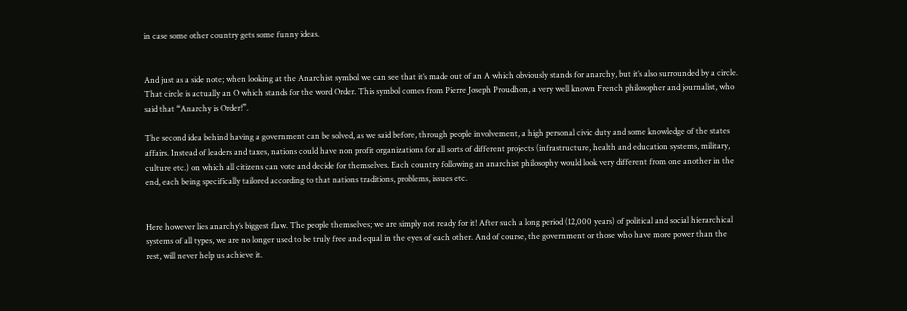in case some other country gets some funny ideas.


And just as a side note; when looking at the Anarchist symbol we can see that it’s made out of an A which obviously stands for anarchy, but it’s also surrounded by a circle. That circle is actually an O which stands for the word Order. This symbol comes from Pierre Joseph Proudhon, a very well known French philosopher and journalist, who said that “Anarchy is Order!”.

The second idea behind having a government can be solved, as we said before, through people involvement, a high personal civic duty and some knowledge of the states affairs. Instead of leaders and taxes, nations could have non profit organizations for all sorts of different projects (infrastructure, health and education systems, military, culture etc.) on which all citizens can vote and decide for themselves. Each country following an anarchist philosophy would look very different from one another in the end, each being specifically tailored according to that nations traditions, problems, issues etc.


Here however lies anarchy’s biggest flaw. The people themselves; we are simply not ready for it! After such a long period (12,000 years) of political and social hierarchical systems of all types, we are no longer used to be truly free and equal in the eyes of each other. And of course, the government or those who have more power than the rest, will never help us achieve it.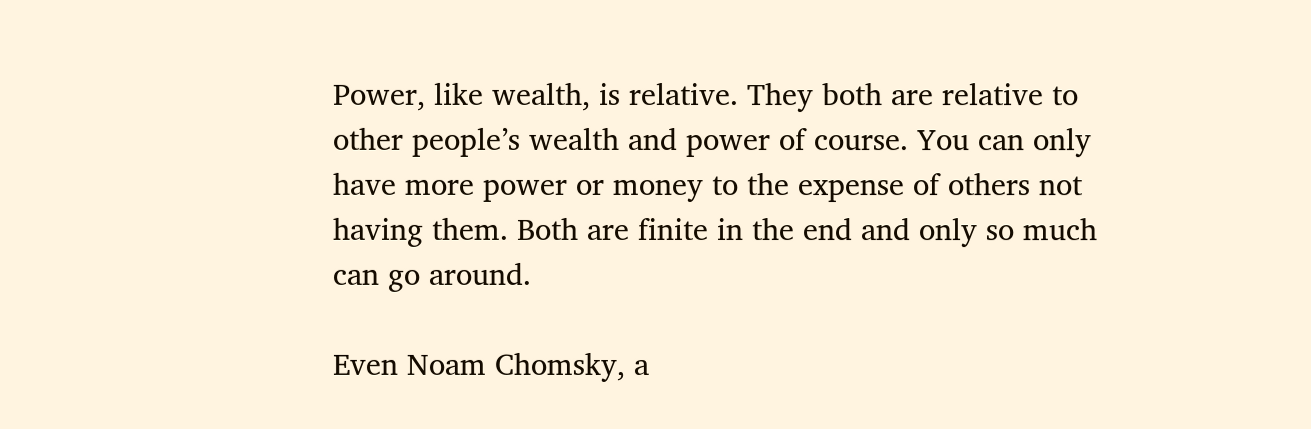Power, like wealth, is relative. They both are relative to other people’s wealth and power of course. You can only have more power or money to the expense of others not having them. Both are finite in the end and only so much can go around.

Even Noam Chomsky, a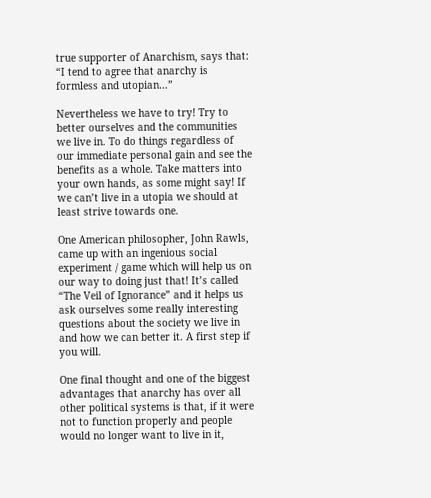true supporter of Anarchism, says that: “I tend to agree that anarchy is formless and utopian…”

Nevertheless we have to try! Try to better ourselves and the communities we live in. To do things regardless of our immediate personal gain and see the benefits as a whole. Take matters into your own hands, as some might say! If we can’t live in a utopia we should at least strive towards one.

One American philosopher, John Rawls, came up with an ingenious social experiment / game which will help us on our way to doing just that! It’s called “The Veil of Ignorance” and it helps us ask ourselves some really interesting questions about the society we live in and how we can better it. A first step if you will.

One final thought and one of the biggest advantages that anarchy has over all other political systems is that, if it were not to function properly and people would no longer want to live in it,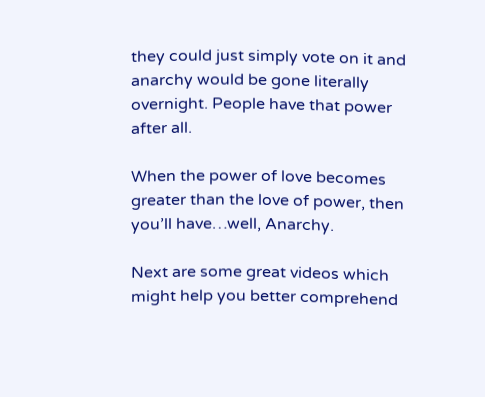they could just simply vote on it and anarchy would be gone literally overnight. People have that power after all.

When the power of love becomes greater than the love of power, then you’ll have…well, Anarchy.

Next are some great videos which might help you better comprehend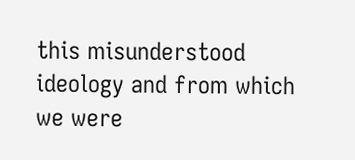this misunderstood ideology and from which we were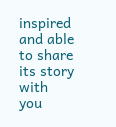inspired and able to share its story with you